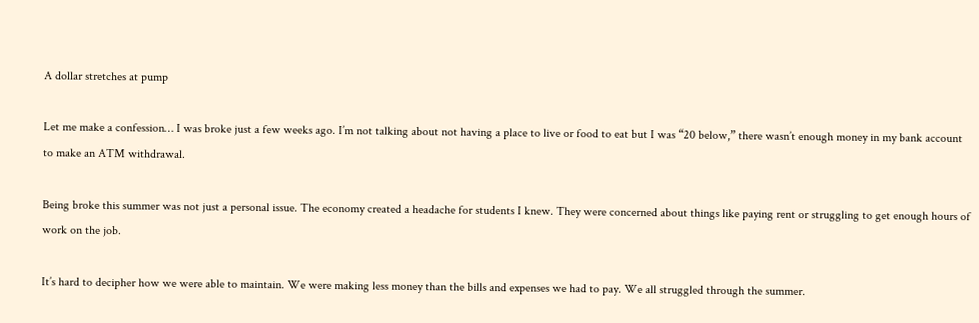A dollar stretches at pump

Let me make a confession… I was broke just a few weeks ago. I’m not talking about not having a place to live or food to eat but I was “20 below,” there wasn’t enough money in my bank account to make an ATM withdrawal.

Being broke this summer was not just a personal issue. The economy created a headache for students I knew. They were concerned about things like paying rent or struggling to get enough hours of work on the job.

It’s hard to decipher how we were able to maintain. We were making less money than the bills and expenses we had to pay. We all struggled through the summer.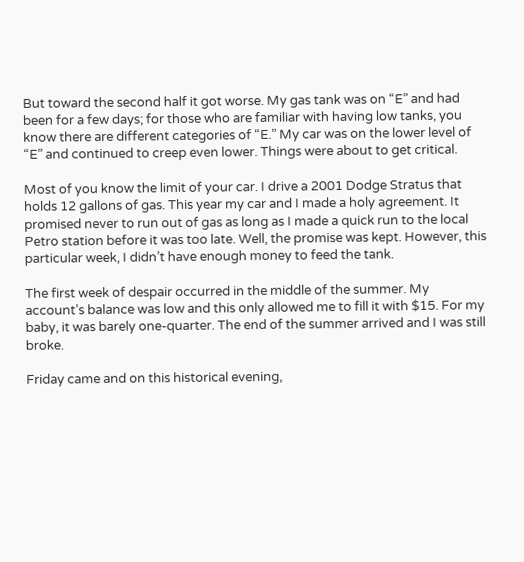But toward the second half it got worse. My gas tank was on “E” and had been for a few days; for those who are familiar with having low tanks, you know there are different categories of “E.” My car was on the lower level of “E” and continued to creep even lower. Things were about to get critical.

Most of you know the limit of your car. I drive a 2001 Dodge Stratus that holds 12 gallons of gas. This year my car and I made a holy agreement. It promised never to run out of gas as long as I made a quick run to the local Petro station before it was too late. Well, the promise was kept. However, this particular week, I didn’t have enough money to feed the tank.

The first week of despair occurred in the middle of the summer. My account’s balance was low and this only allowed me to fill it with $15. For my baby, it was barely one-quarter. The end of the summer arrived and I was still broke.

Friday came and on this historical evening,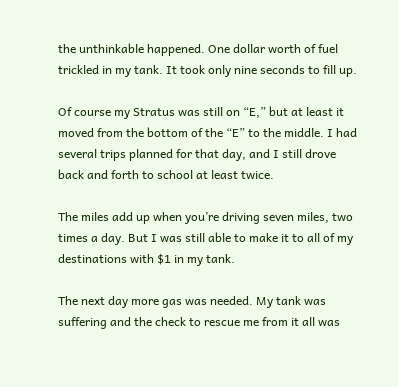the unthinkable happened. One dollar worth of fuel trickled in my tank. It took only nine seconds to fill up.

Of course my Stratus was still on “E,” but at least it moved from the bottom of the “E” to the middle. I had several trips planned for that day, and I still drove back and forth to school at least twice.

The miles add up when you’re driving seven miles, two times a day. But I was still able to make it to all of my destinations with $1 in my tank.

The next day more gas was needed. My tank was suffering and the check to rescue me from it all was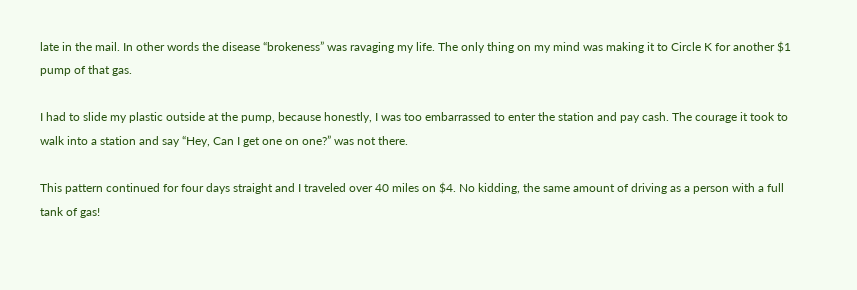late in the mail. In other words the disease “brokeness” was ravaging my life. The only thing on my mind was making it to Circle K for another $1 pump of that gas.

I had to slide my plastic outside at the pump, because honestly, I was too embarrassed to enter the station and pay cash. The courage it took to walk into a station and say “Hey, Can I get one on one?” was not there.

This pattern continued for four days straight and I traveled over 40 miles on $4. No kidding, the same amount of driving as a person with a full tank of gas!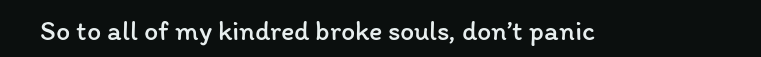So to all of my kindred broke souls, don’t panic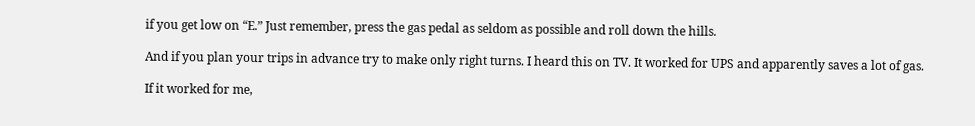if you get low on “E.” Just remember, press the gas pedal as seldom as possible and roll down the hills.

And if you plan your trips in advance try to make only right turns. I heard this on TV. It worked for UPS and apparently saves a lot of gas.

If it worked for me,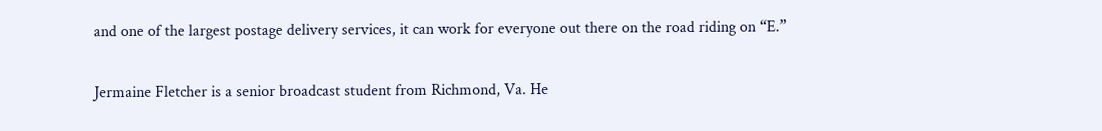and one of the largest postage delivery services, it can work for everyone out there on the road riding on “E.”

Jermaine Fletcher is a senior broadcast student from Richmond, Va. He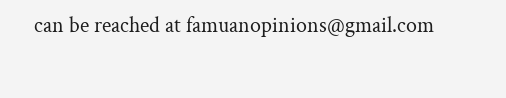can be reached at famuanopinions@gmail.com